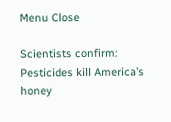Menu Close

Scientists confirm: Pesticides kill America’s honey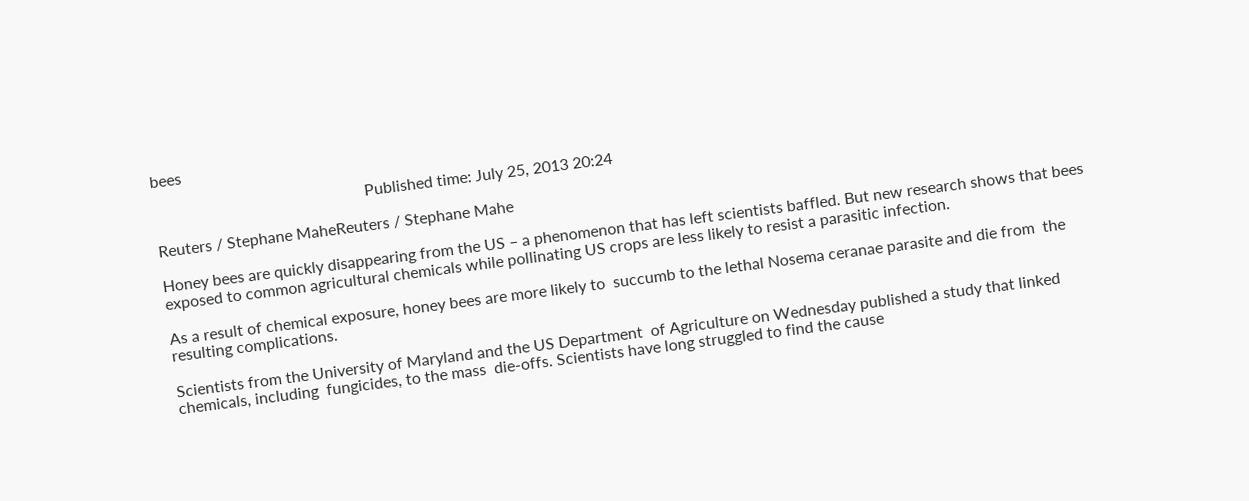bees

                                                     Published time: July 25, 2013 20:24

Reuters / Stephane MaheReuters / Stephane Mahe

Honey bees are quickly disappearing from the US – a phenomenon that has left scientists baffled. But new research shows that bees exposed to common agricultural chemicals while pollinating US crops are less likely to resist a parasitic infection.

As a result of chemical exposure, honey bees are more likely to  succumb to the lethal Nosema ceranae parasite and die from  the resulting complications.

Scientists from the University of Maryland and the US Department  of Agriculture on Wednesday published a study that linked chemicals, including  fungicides, to the mass  die-offs. Scientists have long struggled to find the cause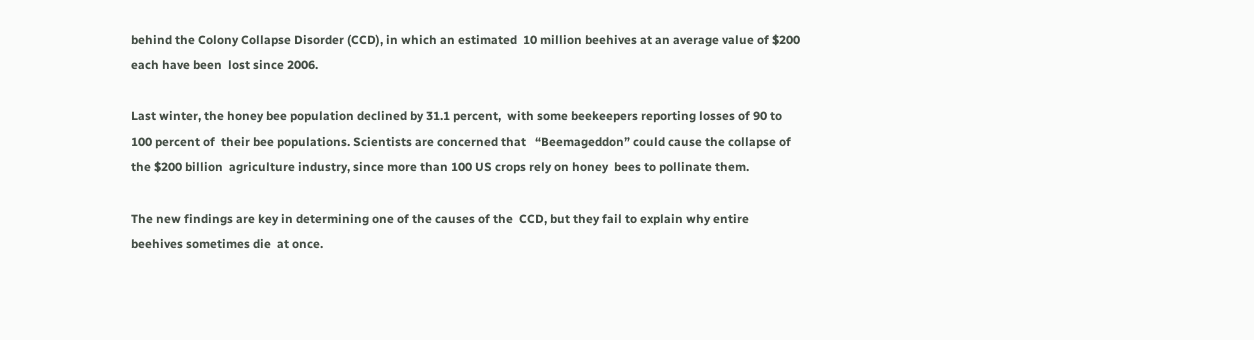behind the Colony Collapse Disorder (CCD), in which an estimated  10 million beehives at an average value of $200 each have been  lost since 2006.

Last winter, the honey bee population declined by 31.1 percent,  with some beekeepers reporting losses of 90 to 100 percent of  their bee populations. Scientists are concerned that   “Beemageddon” could cause the collapse of the $200 billion  agriculture industry, since more than 100 US crops rely on honey  bees to pollinate them.

The new findings are key in determining one of the causes of the  CCD, but they fail to explain why entire beehives sometimes die  at once.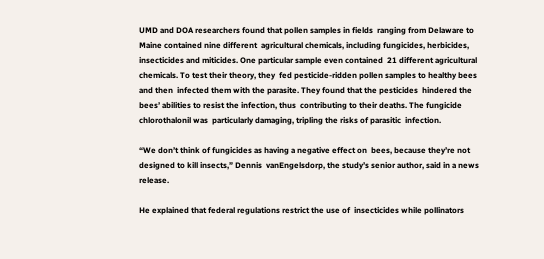UMD and DOA researchers found that pollen samples in fields  ranging from Delaware to Maine contained nine different  agricultural chemicals, including fungicides, herbicides,  insecticides and miticides. One particular sample even contained  21 different agricultural chemicals. To test their theory, they  fed pesticide-ridden pollen samples to healthy bees and then  infected them with the parasite. They found that the pesticides  hindered the bees’ abilities to resist the infection, thus  contributing to their deaths. The fungicide chlorothalonil was  particularly damaging, tripling the risks of parasitic  infection.

“We don’t think of fungicides as having a negative effect on  bees, because they’re not designed to kill insects,” Dennis  vanEngelsdorp, the study’s senior author, said in a news release.

He explained that federal regulations restrict the use of  insecticides while pollinators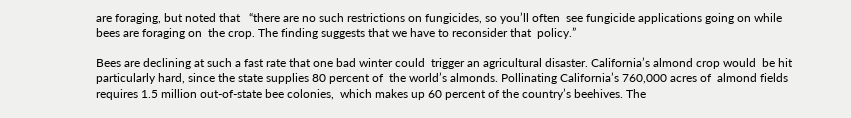are foraging, but noted that   “there are no such restrictions on fungicides, so you’ll often  see fungicide applications going on while bees are foraging on  the crop. The finding suggests that we have to reconsider that  policy.”

Bees are declining at such a fast rate that one bad winter could  trigger an agricultural disaster. California’s almond crop would  be hit particularly hard, since the state supplies 80 percent of  the world’s almonds. Pollinating California’s 760,000 acres of  almond fields requires 1.5 million out-of-state bee colonies,  which makes up 60 percent of the country’s beehives. The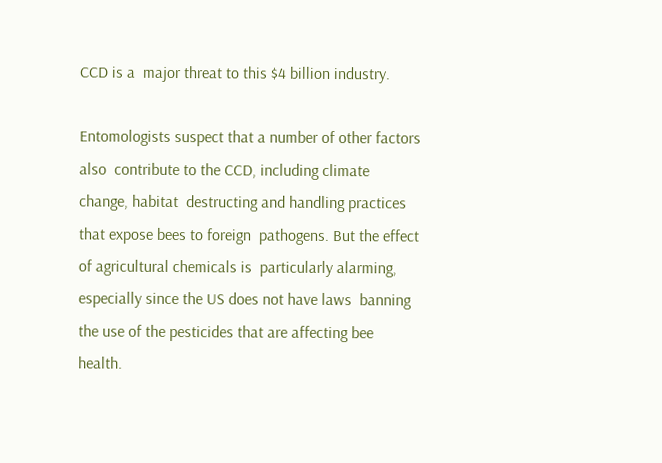CCD is a  major threat to this $4 billion industry.

Entomologists suspect that a number of other factors also  contribute to the CCD, including climate change, habitat  destructing and handling practices that expose bees to foreign  pathogens. But the effect of agricultural chemicals is  particularly alarming, especially since the US does not have laws  banning the use of the pesticides that are affecting bee health.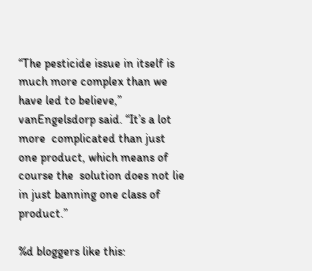“The pesticide issue in itself is much more complex than we  have led to believe,” vanEngelsdorp said. “It’s a lot more  complicated than just one product, which means of course the  solution does not lie in just banning one class of product.”

%d bloggers like this: